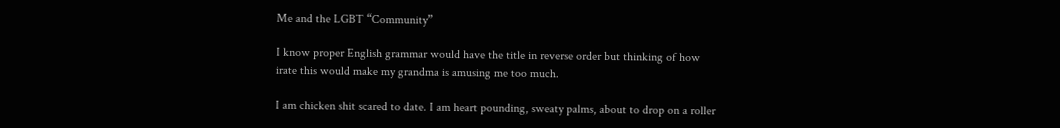Me and the LGBT “Community”

I know proper English grammar would have the title in reverse order but thinking of how irate this would make my grandma is amusing me too much.

I am chicken shit scared to date. I am heart pounding, sweaty palms, about to drop on a roller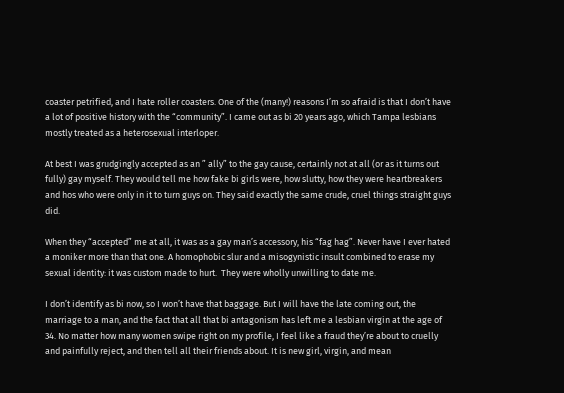coaster petrified, and I hate roller coasters. One of the (many!) reasons I’m so afraid is that I don’t have a lot of positive history with the “community”. I came out as bi 20 years ago, which Tampa lesbians mostly treated as a heterosexual interloper.

At best I was grudgingly accepted as an ” ally” to the gay cause, certainly not at all (or as it turns out fully) gay myself. They would tell me how fake bi girls were, how slutty, how they were heartbreakers and hos who were only in it to turn guys on. They said exactly the same crude, cruel things straight guys did.

When they “accepted” me at all, it was as a gay man’s accessory, his “fag hag”. Never have I ever hated a moniker more than that one. A homophobic slur and a misogynistic insult combined to erase my sexual identity: it was custom made to hurt.  They were wholly unwilling to date me.

I don’t identify as bi now, so I won’t have that baggage. But I will have the late coming out, the marriage to a man, and the fact that all that bi antagonism has left me a lesbian virgin at the age of 34. No matter how many women swipe right on my profile, I feel like a fraud they’re about to cruelly and painfully reject, and then tell all their friends about. It is new girl, virgin, and mean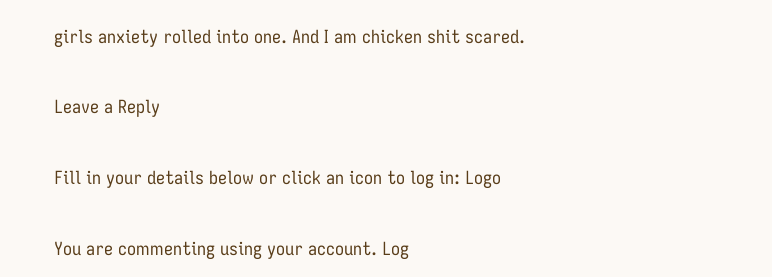girls anxiety rolled into one. And I am chicken shit scared.

Leave a Reply

Fill in your details below or click an icon to log in: Logo

You are commenting using your account. Log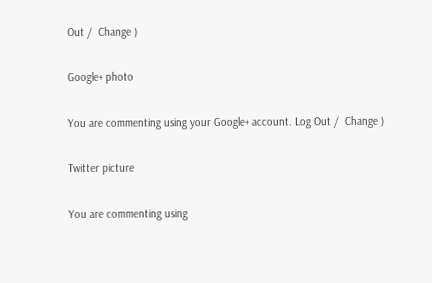Out /  Change )

Google+ photo

You are commenting using your Google+ account. Log Out /  Change )

Twitter picture

You are commenting using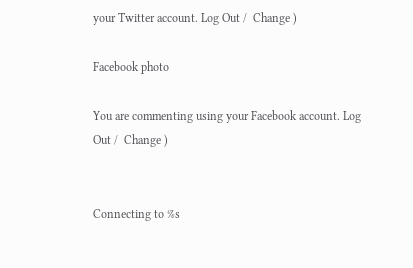your Twitter account. Log Out /  Change )

Facebook photo

You are commenting using your Facebook account. Log Out /  Change )


Connecting to %s